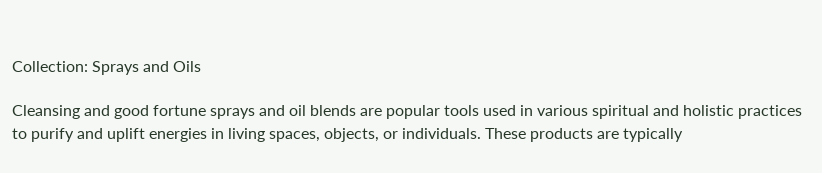Collection: Sprays and Oils

Cleansing and good fortune sprays and oil blends are popular tools used in various spiritual and holistic practices to purify and uplift energies in living spaces, objects, or individuals. These products are typically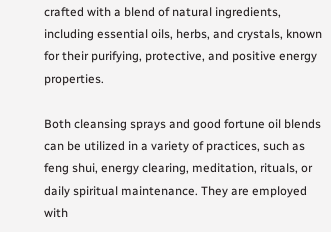crafted with a blend of natural ingredients, including essential oils, herbs, and crystals, known for their purifying, protective, and positive energy properties.

Both cleansing sprays and good fortune oil blends can be utilized in a variety of practices, such as feng shui, energy clearing, meditation, rituals, or daily spiritual maintenance. They are employed with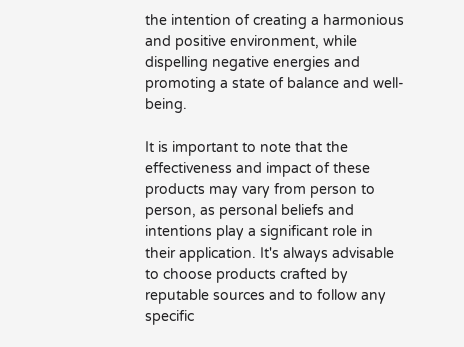the intention of creating a harmonious and positive environment, while dispelling negative energies and promoting a state of balance and well-being.

It is important to note that the effectiveness and impact of these products may vary from person to person, as personal beliefs and intentions play a significant role in their application. It's always advisable to choose products crafted by reputable sources and to follow any specific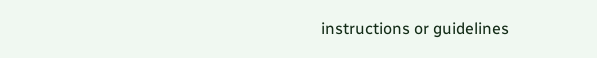instructions or guidelines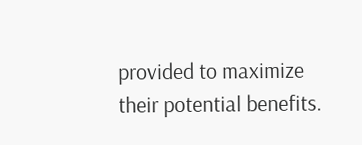provided to maximize their potential benefits.